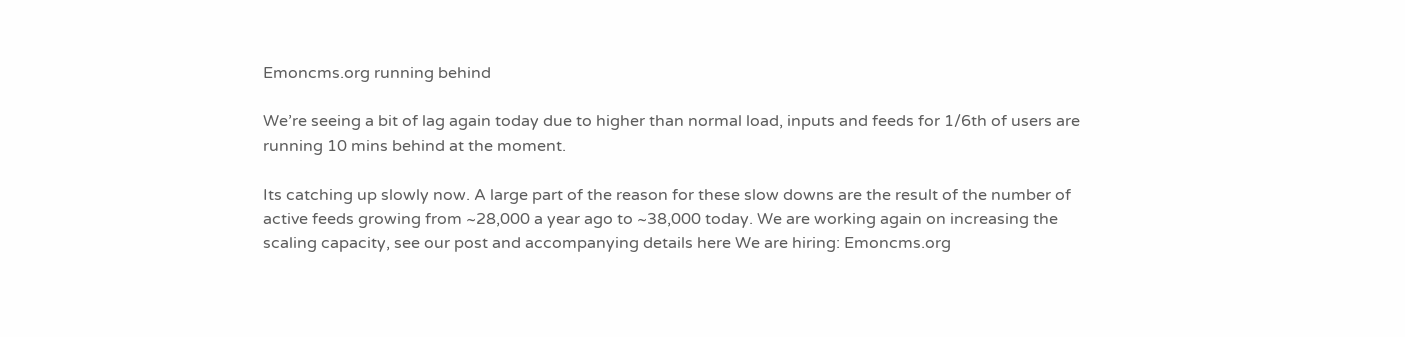Emoncms.org running behind

We’re seeing a bit of lag again today due to higher than normal load, inputs and feeds for 1/6th of users are running 10 mins behind at the moment.

Its catching up slowly now. A large part of the reason for these slow downs are the result of the number of active feeds growing from ~28,000 a year ago to ~38,000 today. We are working again on increasing the scaling capacity, see our post and accompanying details here We are hiring: Emoncms.org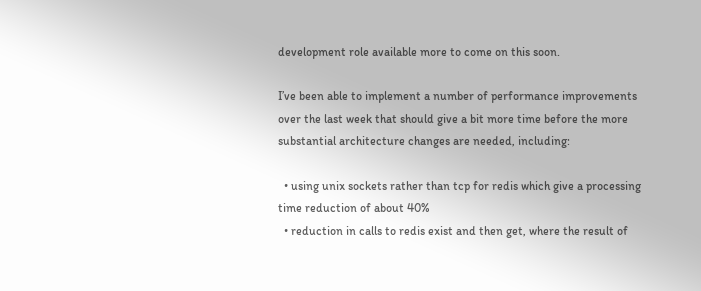development role available more to come on this soon.

I’ve been able to implement a number of performance improvements over the last week that should give a bit more time before the more substantial architecture changes are needed, including:

  • using unix sockets rather than tcp for redis which give a processing time reduction of about 40%
  • reduction in calls to redis exist and then get, where the result of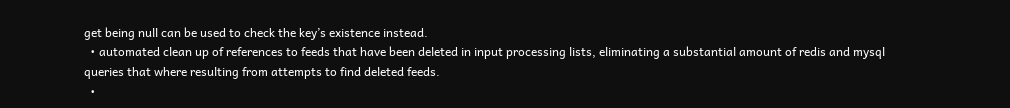get being null can be used to check the key’s existence instead.
  • automated clean up of references to feeds that have been deleted in input processing lists, eliminating a substantial amount of redis and mysql queries that where resulting from attempts to find deleted feeds.
  •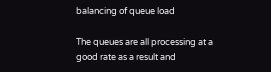balancing of queue load

The queues are all processing at a good rate as a result and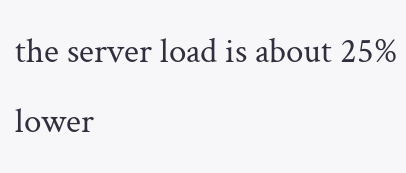the server load is about 25% lower